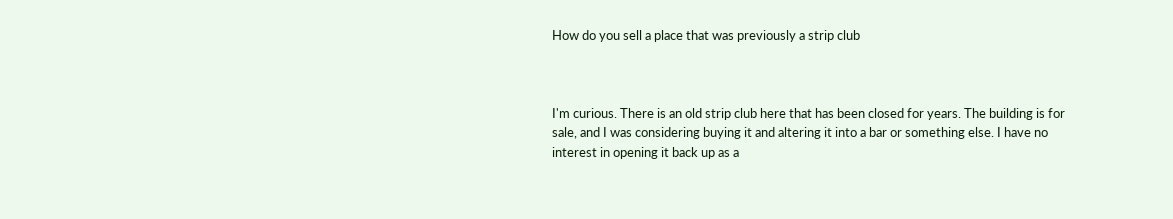How do you sell a place that was previously a strip club



I'm curious. There is an old strip club here that has been closed for years. The building is for sale, and I was considering buying it and altering it into a bar or something else. I have no interest in opening it back up as a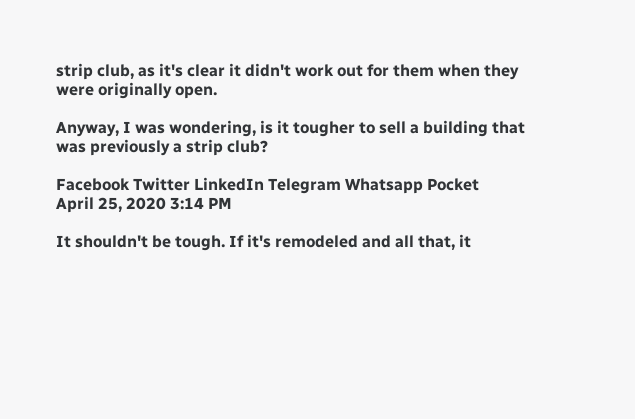strip club, as it's clear it didn't work out for them when they were originally open.

Anyway, I was wondering, is it tougher to sell a building that was previously a strip club?

Facebook Twitter LinkedIn Telegram Whatsapp Pocket
April 25, 2020 3:14 PM

It shouldn't be tough. If it's remodeled and all that, it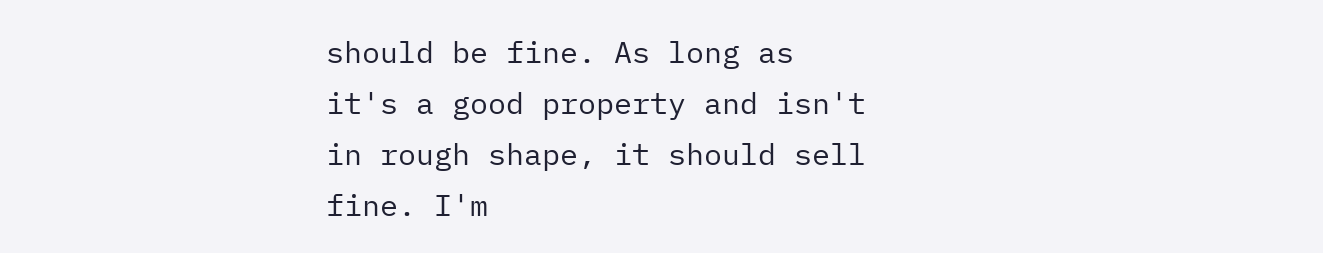should be fine. As long as it's a good property and isn't in rough shape, it should sell fine. I'm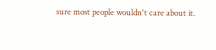sure most people wouldn't care about it.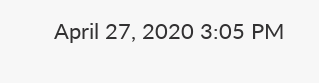April 27, 2020 3:05 PM